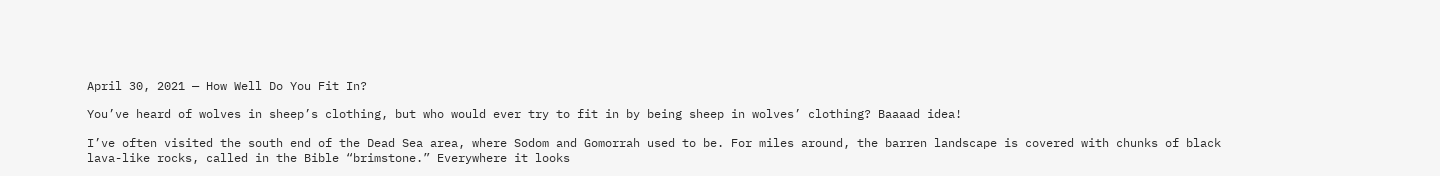April 30, 2021 — How Well Do You Fit In?

You’ve heard of wolves in sheep’s clothing, but who would ever try to fit in by being sheep in wolves’ clothing? Baaaad idea!

I’ve often visited the south end of the Dead Sea area, where Sodom and Gomorrah used to be. For miles around, the barren landscape is covered with chunks of black lava-like rocks, called in the Bible “brimstone.” Everywhere it looks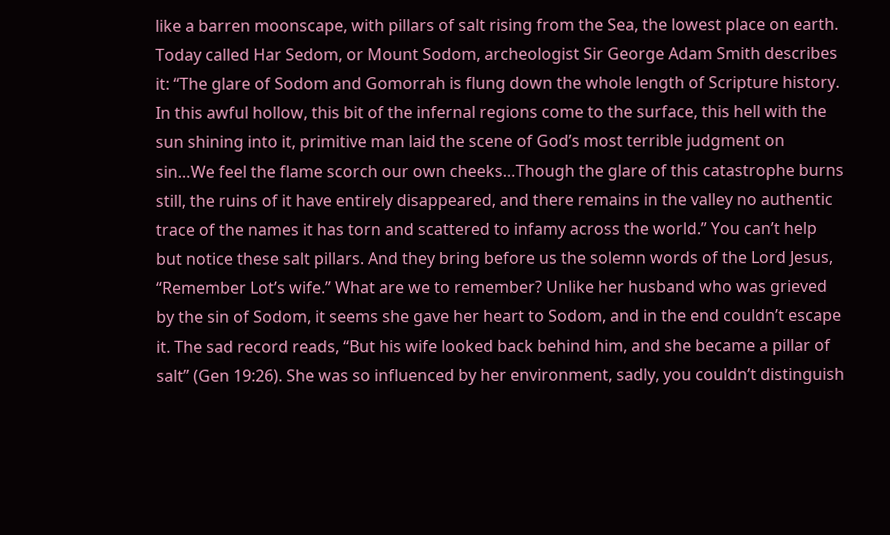like a barren moonscape, with pillars of salt rising from the Sea, the lowest place on earth. Today called Har Sedom, or Mount Sodom, archeologist Sir George Adam Smith describes it: “The glare of Sodom and Gomorrah is flung down the whole length of Scripture history. In this awful hollow, this bit of the infernal regions come to the surface, this hell with the sun shining into it, primitive man laid the scene of God’s most terrible judgment on sin…We feel the flame scorch our own cheeks…Though the glare of this catastrophe burns still, the ruins of it have entirely disappeared, and there remains in the valley no authentic trace of the names it has torn and scattered to infamy across the world.” You can’t help but notice these salt pillars. And they bring before us the solemn words of the Lord Jesus, “Remember Lot’s wife.” What are we to remember? Unlike her husband who was grieved by the sin of Sodom, it seems she gave her heart to Sodom, and in the end couldn’t escape it. The sad record reads, “But his wife looked back behind him, and she became a pillar of salt” (Gen 19:26). She was so influenced by her environment, sadly, you couldn’t distinguish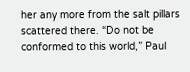her any more from the salt pillars scattered there. “Do not be conformed to this world,” Paul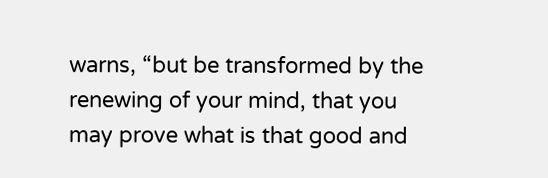warns, “but be transformed by the renewing of your mind, that you may prove what is that good and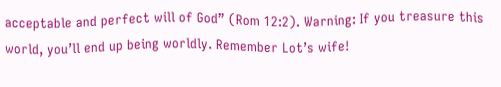acceptable and perfect will of God” (Rom 12:2). Warning: If you treasure this world, you’ll end up being worldly. Remember Lot’s wife!